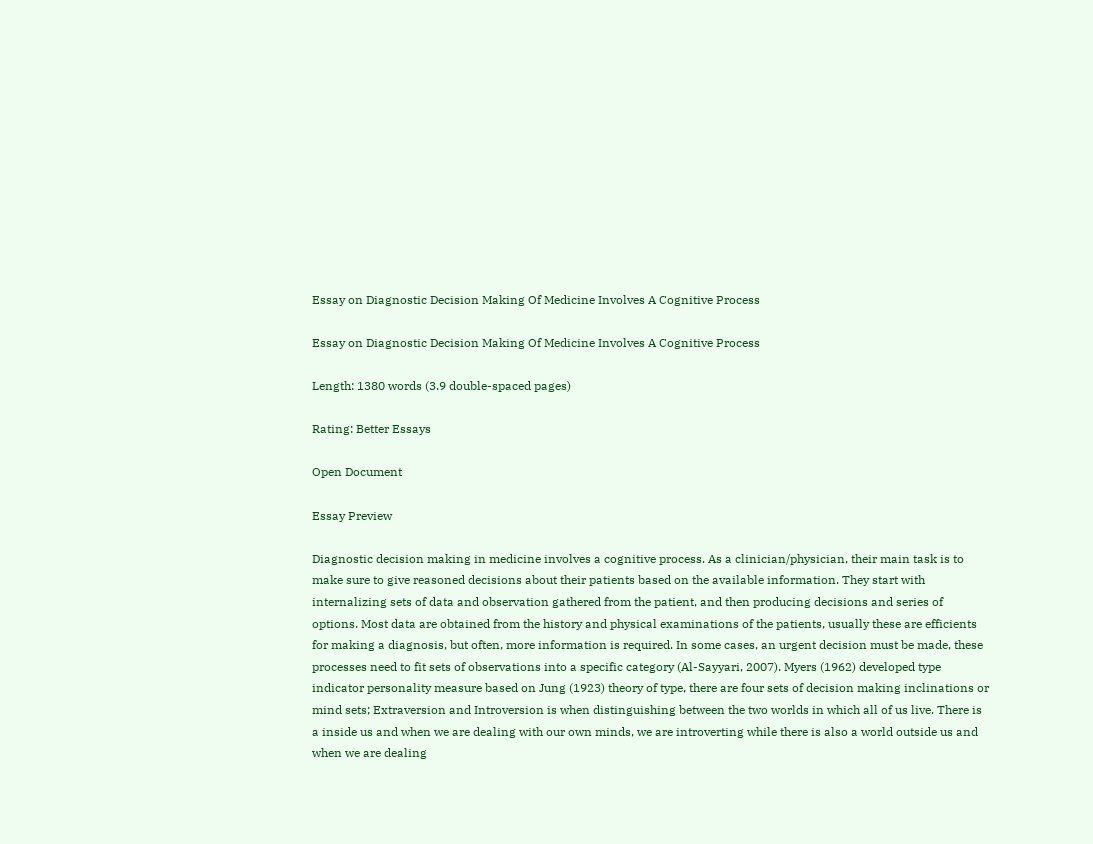Essay on Diagnostic Decision Making Of Medicine Involves A Cognitive Process

Essay on Diagnostic Decision Making Of Medicine Involves A Cognitive Process

Length: 1380 words (3.9 double-spaced pages)

Rating: Better Essays

Open Document

Essay Preview

Diagnostic decision making in medicine involves a cognitive process. As a clinician/physician, their main task is to make sure to give reasoned decisions about their patients based on the available information. They start with internalizing sets of data and observation gathered from the patient, and then producing decisions and series of options. Most data are obtained from the history and physical examinations of the patients, usually these are efficients for making a diagnosis, but often, more information is required. In some cases, an urgent decision must be made, these processes need to fit sets of observations into a specific category (Al-Sayyari, 2007). Myers (1962) developed type indicator personality measure based on Jung (1923) theory of type, there are four sets of decision making inclinations or mind sets; Extraversion and Introversion is when distinguishing between the two worlds in which all of us live. There is a inside us and when we are dealing with our own minds, we are introverting while there is also a world outside us and when we are dealing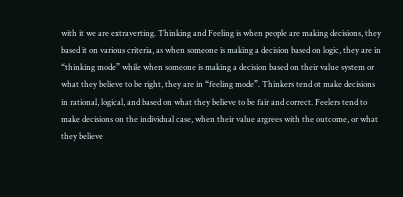with it we are extraverting. Thinking and Feeling is when people are making decisions, they based it on various criteria, as when someone is making a decision based on logic, they are in “thinking mode” while when someone is making a decision based on their value system or what they believe to be right, they are in “feeling mode”. Thinkers tend ot make decisions in rational, logical, and based on what they believe to be fair and correct. Feelers tend to make decisions on the individual case, when their value argrees with the outcome, or what they believe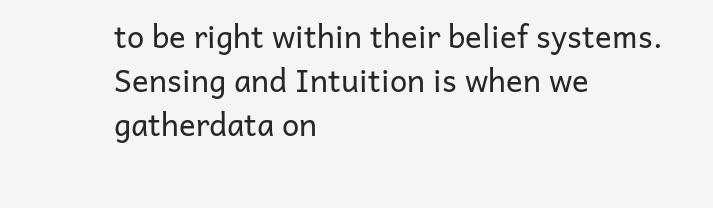to be right within their belief systems. Sensing and Intuition is when we gatherdata on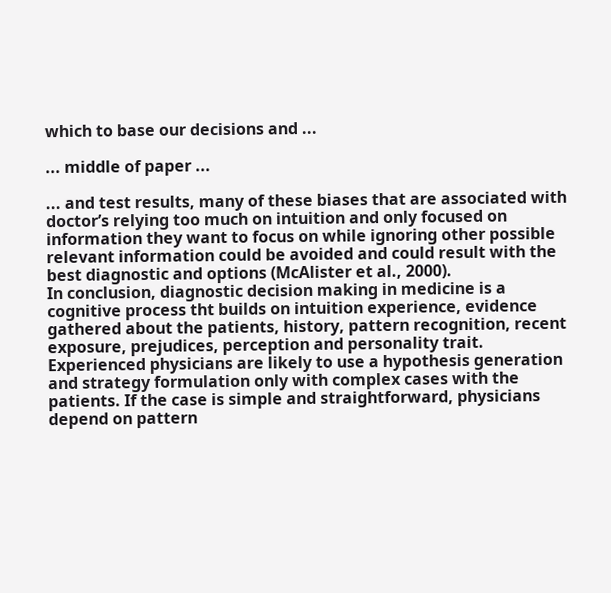which to base our decisions and ...

... middle of paper ...

... and test results, many of these biases that are associated with doctor’s relying too much on intuition and only focused on information they want to focus on while ignoring other possible relevant information could be avoided and could result with the best diagnostic and options (McAlister et al., 2000).
In conclusion, diagnostic decision making in medicine is a cognitive process tht builds on intuition experience, evidence gathered about the patients, history, pattern recognition, recent exposure, prejudices, perception and personality trait. Experienced physicians are likely to use a hypothesis generation and strategy formulation only with complex cases with the patients. If the case is simple and straightforward, physicians depend on pattern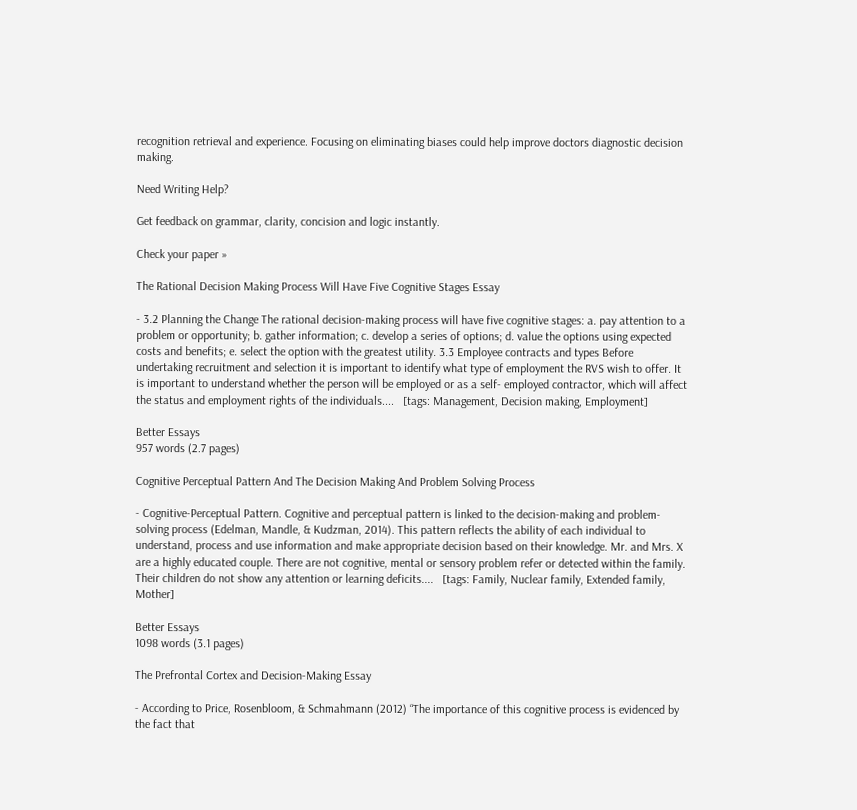recognition retrieval and experience. Focusing on eliminating biases could help improve doctors diagnostic decision making.

Need Writing Help?

Get feedback on grammar, clarity, concision and logic instantly.

Check your paper »

The Rational Decision Making Process Will Have Five Cognitive Stages Essay

- 3.2 Planning the Change The rational decision-making process will have five cognitive stages: a. pay attention to a problem or opportunity; b. gather information; c. develop a series of options; d. value the options using expected costs and benefits; e. select the option with the greatest utility. 3.3 Employee contracts and types Before undertaking recruitment and selection it is important to identify what type of employment the RVS wish to offer. It is important to understand whether the person will be employed or as a self- employed contractor, which will affect the status and employment rights of the individuals....   [tags: Management, Decision making, Employment]

Better Essays
957 words (2.7 pages)

Cognitive Perceptual Pattern And The Decision Making And Problem Solving Process

- Cognitive-Perceptual Pattern. Cognitive and perceptual pattern is linked to the decision-making and problem-solving process (Edelman, Mandle, & Kudzman, 2014). This pattern reflects the ability of each individual to understand, process and use information and make appropriate decision based on their knowledge. Mr. and Mrs. X are a highly educated couple. There are not cognitive, mental or sensory problem refer or detected within the family. Their children do not show any attention or learning deficits....   [tags: Family, Nuclear family, Extended family, Mother]

Better Essays
1098 words (3.1 pages)

The Prefrontal Cortex and Decision-Making Essay

- According to Price, Rosenbloom, & Schmahmann (2012) “The importance of this cognitive process is evidenced by the fact that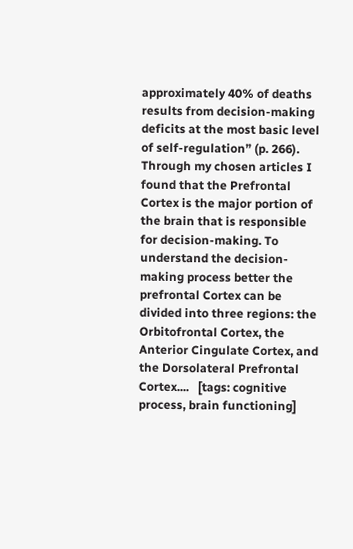approximately 40% of deaths results from decision-making deficits at the most basic level of self-regulation” (p. 266). Through my chosen articles I found that the Prefrontal Cortex is the major portion of the brain that is responsible for decision-making. To understand the decision-making process better the prefrontal Cortex can be divided into three regions: the Orbitofrontal Cortex, the Anterior Cingulate Cortex, and the Dorsolateral Prefrontal Cortex....   [tags: cognitive process, brain functioning]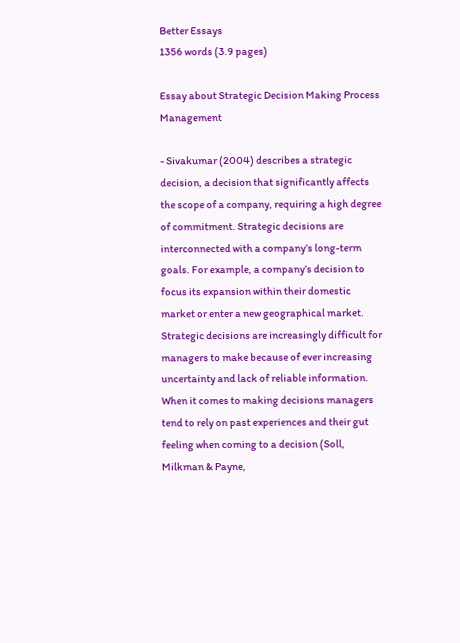Better Essays
1356 words (3.9 pages)

Essay about Strategic Decision Making Process Management

- Sivakumar (2004) describes a strategic decision, a decision that significantly affects the scope of a company, requiring a high degree of commitment. Strategic decisions are interconnected with a company’s long-term goals. For example, a company’s decision to focus its expansion within their domestic market or enter a new geographical market. Strategic decisions are increasingly difficult for managers to make because of ever increasing uncertainty and lack of reliable information. When it comes to making decisions managers tend to rely on past experiences and their gut feeling when coming to a decision (Soll, Milkman & Payne,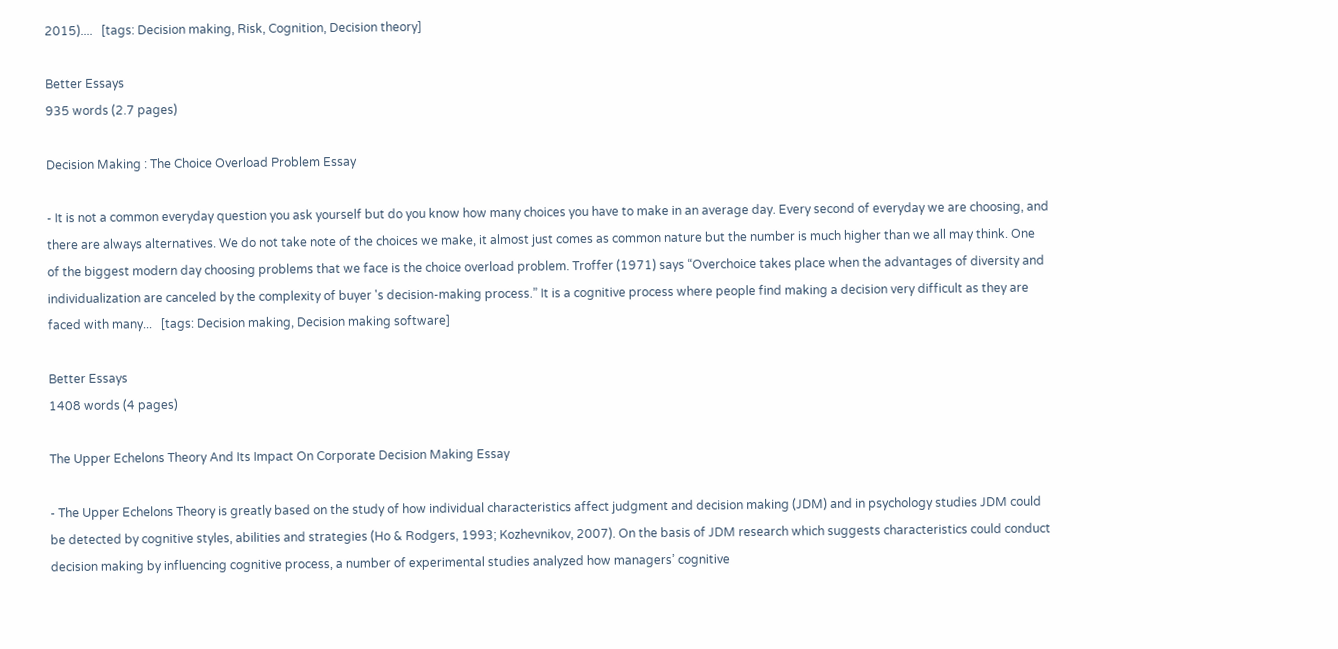2015)....   [tags: Decision making, Risk, Cognition, Decision theory]

Better Essays
935 words (2.7 pages)

Decision Making : The Choice Overload Problem Essay

- It is not a common everyday question you ask yourself but do you know how many choices you have to make in an average day. Every second of everyday we are choosing, and there are always alternatives. We do not take note of the choices we make, it almost just comes as common nature but the number is much higher than we all may think. One of the biggest modern day choosing problems that we face is the choice overload problem. Troffer (1971) says “Overchoice takes place when the advantages of diversity and individualization are canceled by the complexity of buyer 's decision-making process.” It is a cognitive process where people find making a decision very difficult as they are faced with many...   [tags: Decision making, Decision making software]

Better Essays
1408 words (4 pages)

The Upper Echelons Theory And Its Impact On Corporate Decision Making Essay

- The Upper Echelons Theory is greatly based on the study of how individual characteristics affect judgment and decision making (JDM) and in psychology studies JDM could be detected by cognitive styles, abilities and strategies (Ho & Rodgers, 1993; Kozhevnikov, 2007). On the basis of JDM research which suggests characteristics could conduct decision making by influencing cognitive process, a number of experimental studies analyzed how managers’ cognitive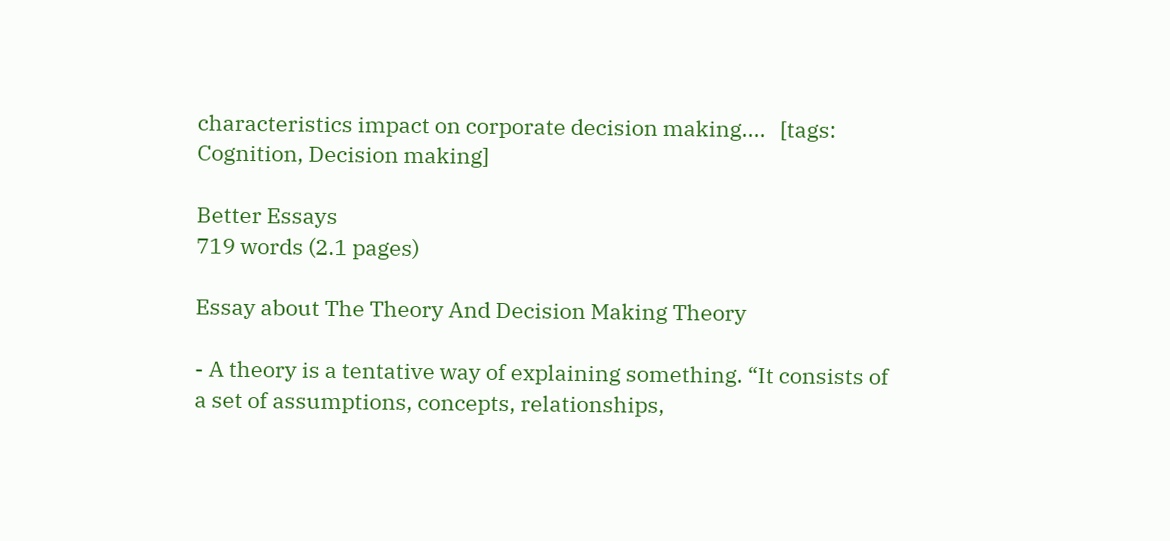characteristics impact on corporate decision making....   [tags: Cognition, Decision making]

Better Essays
719 words (2.1 pages)

Essay about The Theory And Decision Making Theory

- A theory is a tentative way of explaining something. “It consists of a set of assumptions, concepts, relationships,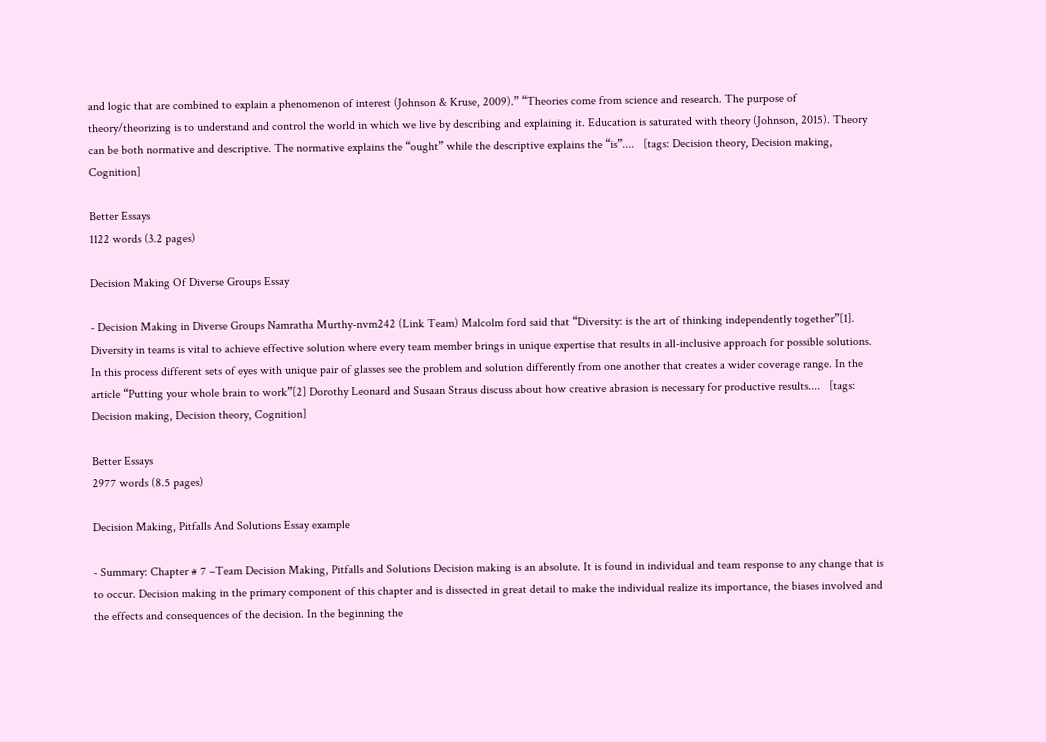and logic that are combined to explain a phenomenon of interest (Johnson & Kruse, 2009).” “Theories come from science and research. The purpose of theory/theorizing is to understand and control the world in which we live by describing and explaining it. Education is saturated with theory (Johnson, 2015). Theory can be both normative and descriptive. The normative explains the “ought” while the descriptive explains the “is”....   [tags: Decision theory, Decision making, Cognition]

Better Essays
1122 words (3.2 pages)

Decision Making Of Diverse Groups Essay

- Decision Making in Diverse Groups Namratha Murthy-nvm242 (Link Team) Malcolm ford said that “Diversity: is the art of thinking independently together”[1]. Diversity in teams is vital to achieve effective solution where every team member brings in unique expertise that results in all-inclusive approach for possible solutions. In this process different sets of eyes with unique pair of glasses see the problem and solution differently from one another that creates a wider coverage range. In the article “Putting your whole brain to work”[2] Dorothy Leonard and Susaan Straus discuss about how creative abrasion is necessary for productive results....   [tags: Decision making, Decision theory, Cognition]

Better Essays
2977 words (8.5 pages)

Decision Making, Pitfalls And Solutions Essay example

- Summary: Chapter # 7 –Team Decision Making, Pitfalls and Solutions Decision making is an absolute. It is found in individual and team response to any change that is to occur. Decision making in the primary component of this chapter and is dissected in great detail to make the individual realize its importance, the biases involved and the effects and consequences of the decision. In the beginning the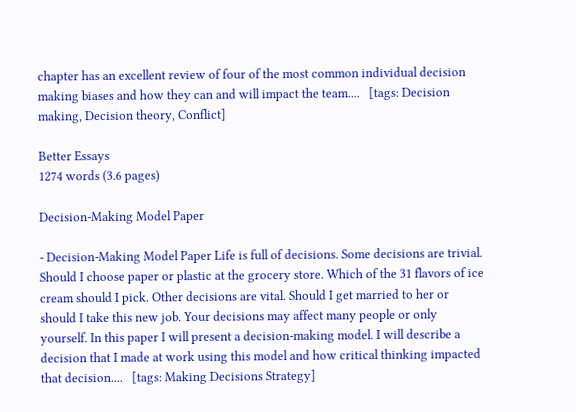chapter has an excellent review of four of the most common individual decision making biases and how they can and will impact the team....   [tags: Decision making, Decision theory, Conflict]

Better Essays
1274 words (3.6 pages)

Decision-Making Model Paper

- Decision-Making Model Paper Life is full of decisions. Some decisions are trivial. Should I choose paper or plastic at the grocery store. Which of the 31 flavors of ice cream should I pick. Other decisions are vital. Should I get married to her or should I take this new job. Your decisions may affect many people or only yourself. In this paper I will present a decision-making model. I will describe a decision that I made at work using this model and how critical thinking impacted that decision....   [tags: Making Decisions Strategy]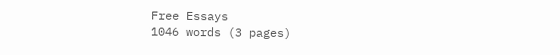Free Essays
1046 words (3 pages)